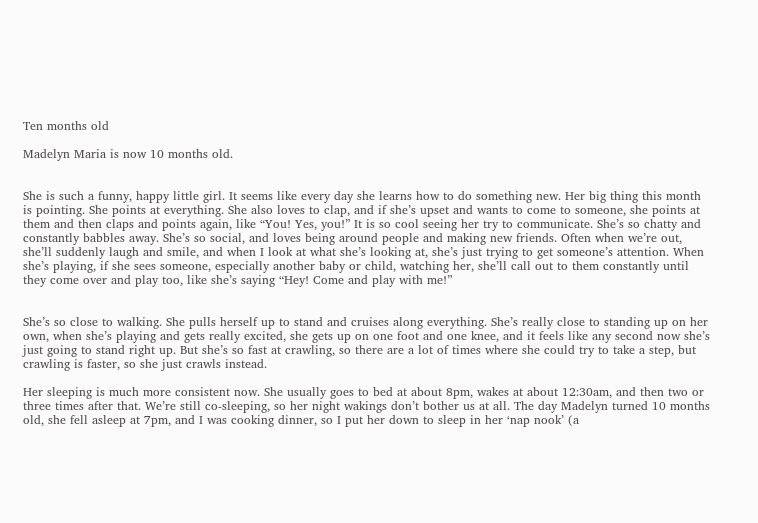Ten months old

Madelyn Maria is now 10 months old.


She is such a funny, happy little girl. It seems like every day she learns how to do something new. Her big thing this month is pointing. She points at everything. She also loves to clap, and if she’s upset and wants to come to someone, she points at them and then claps and points again, like “You! Yes, you!” It is so cool seeing her try to communicate. She’s so chatty and constantly babbles away. She’s so social, and loves being around people and making new friends. Often when we’re out, she’ll suddenly laugh and smile, and when I look at what she’s looking at, she’s just trying to get someone’s attention. When she’s playing, if she sees someone, especially another baby or child, watching her, she’ll call out to them constantly until they come over and play too, like she’s saying “Hey! Come and play with me!”


She’s so close to walking. She pulls herself up to stand and cruises along everything. She’s really close to standing up on her own, when she’s playing and gets really excited, she gets up on one foot and one knee, and it feels like any second now she’s just going to stand right up. But she’s so fast at crawling, so there are a lot of times where she could try to take a step, but crawling is faster, so she just crawls instead.

Her sleeping is much more consistent now. She usually goes to bed at about 8pm, wakes at about 12:30am, and then two or three times after that. We’re still co-sleeping, so her night wakings don’t bother us at all. The day Madelyn turned 10 months old, she fell asleep at 7pm, and I was cooking dinner, so I put her down to sleep in her ‘nap nook’ (a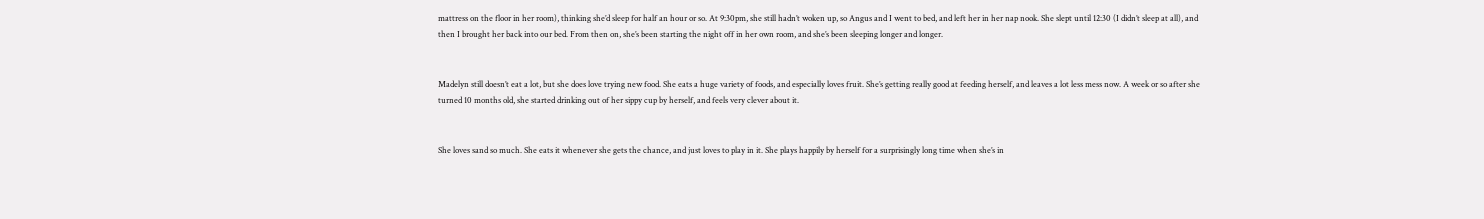mattress on the floor in her room), thinking she’d sleep for half an hour or so. At 9:30pm, she still hadn’t woken up, so Angus and I went to bed, and left her in her nap nook. She slept until 12:30 (I didn’t sleep at all), and then I brought her back into our bed. From then on, she’s been starting the night off in her own room, and she’s been sleeping longer and longer.


Madelyn still doesn’t eat a lot, but she does love trying new food. She eats a huge variety of foods, and especially loves fruit. She’s getting really good at feeding herself, and leaves a lot less mess now. A week or so after she turned 10 months old, she started drinking out of her sippy cup by herself, and feels very clever about it.


She loves sand so much. She eats it whenever she gets the chance, and just loves to play in it. She plays happily by herself for a surprisingly long time when she’s in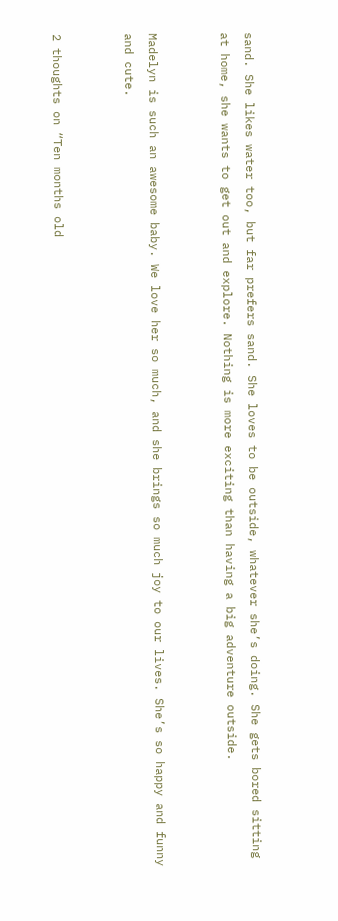sand. She likes water too, but far prefers sand. She loves to be outside, whatever she’s doing. She gets bored sitting at home, she wants to get out and explore. Nothing is more exciting than having a big adventure outside.


Madelyn is such an awesome baby. We love her so much, and she brings so much joy to our lives. She’s so happy and funny and cute.


2 thoughts on “Ten months old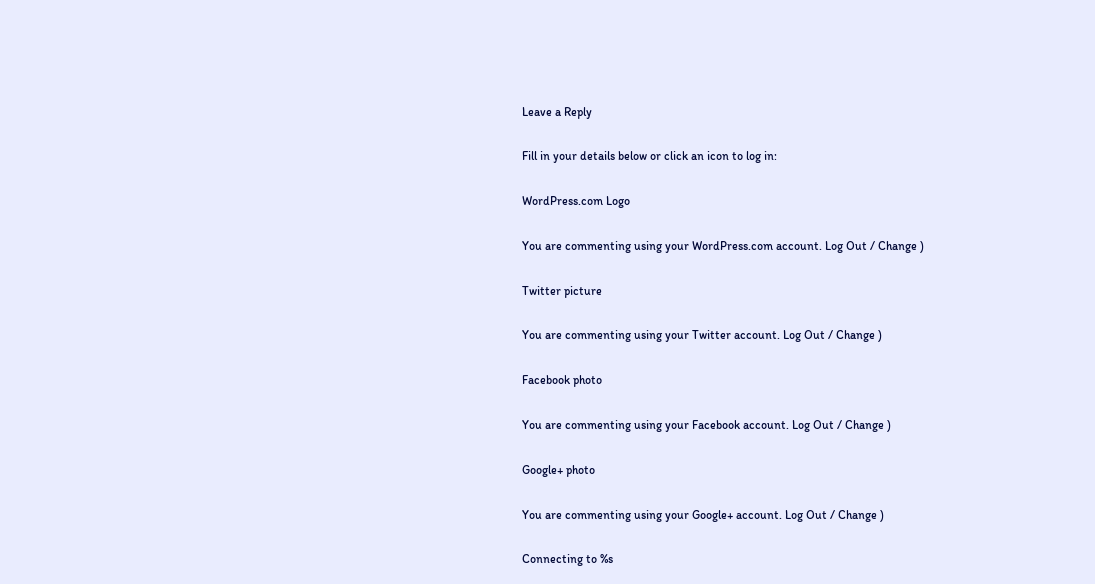Leave a Reply

Fill in your details below or click an icon to log in:

WordPress.com Logo

You are commenting using your WordPress.com account. Log Out / Change )

Twitter picture

You are commenting using your Twitter account. Log Out / Change )

Facebook photo

You are commenting using your Facebook account. Log Out / Change )

Google+ photo

You are commenting using your Google+ account. Log Out / Change )

Connecting to %s